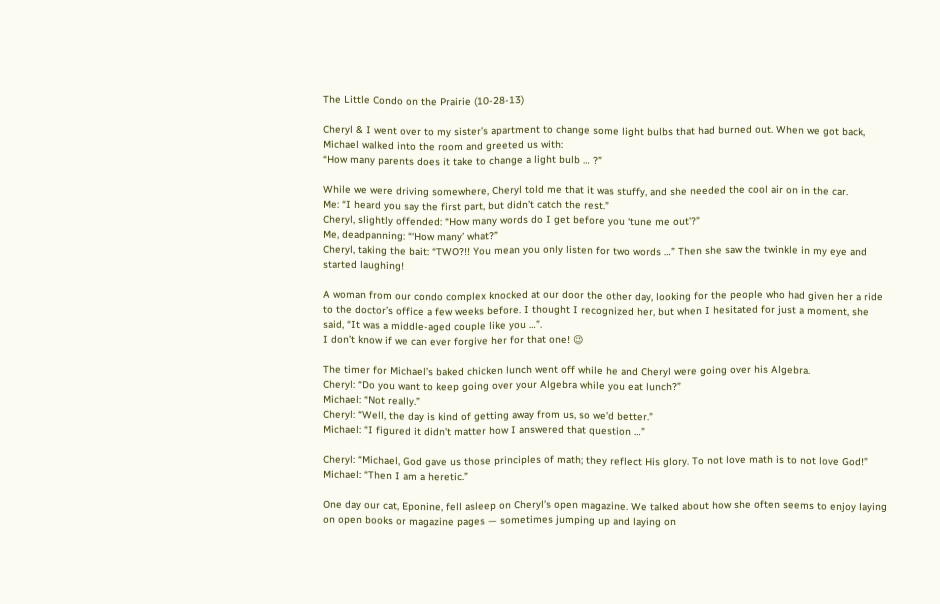The Little Condo on the Prairie (10-28-13)

Cheryl & I went over to my sister’s apartment to change some light bulbs that had burned out. When we got back, Michael walked into the room and greeted us with:
“How many parents does it take to change a light bulb … ?”

While we were driving somewhere, Cheryl told me that it was stuffy, and she needed the cool air on in the car.
Me: “I heard you say the first part, but didn’t catch the rest.”
Cheryl, slightly offended: “How many words do I get before you ‘tune me out’?”
Me, deadpanning: “‘How many’ what?”
Cheryl, taking the bait: “TWO?!! You mean you only listen for two words …” Then she saw the twinkle in my eye and started laughing!

A woman from our condo complex knocked at our door the other day, looking for the people who had given her a ride to the doctor’s office a few weeks before. I thought I recognized her, but when I hesitated for just a moment, she said, “It was a middle-aged couple like you …”.
I don’t know if we can ever forgive her for that one! 😉

The timer for Michael’s baked chicken lunch went off while he and Cheryl were going over his Algebra.
Cheryl: “Do you want to keep going over your Algebra while you eat lunch?”
Michael: “Not really.”
Cheryl: “Well, the day is kind of getting away from us, so we’d better.”
Michael: “I figured it didn’t matter how I answered that question …”

Cheryl: “Michael, God gave us those principles of math; they reflect His glory. To not love math is to not love God!”
Michael: “Then I am a heretic.”

One day our cat, Eponine, fell asleep on Cheryl’s open magazine. We talked about how she often seems to enjoy laying on open books or magazine pages — sometimes jumping up and laying on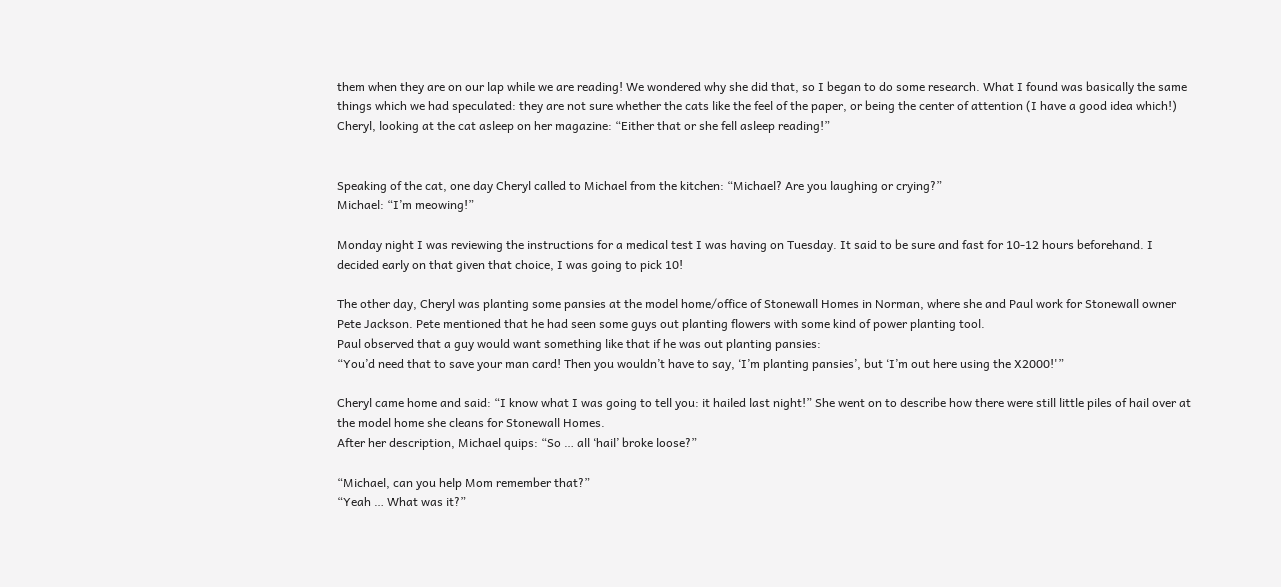them when they are on our lap while we are reading! We wondered why she did that, so I began to do some research. What I found was basically the same things which we had speculated: they are not sure whether the cats like the feel of the paper, or being the center of attention (I have a good idea which!)
Cheryl, looking at the cat asleep on her magazine: “Either that or she fell asleep reading!”


Speaking of the cat, one day Cheryl called to Michael from the kitchen: “Michael? Are you laughing or crying?”
Michael: “I’m meowing!”

Monday night I was reviewing the instructions for a medical test I was having on Tuesday. It said to be sure and fast for 10-12 hours beforehand. I decided early on that given that choice, I was going to pick 10!

The other day, Cheryl was planting some pansies at the model home/office of Stonewall Homes in Norman, where she and Paul work for Stonewall owner Pete Jackson. Pete mentioned that he had seen some guys out planting flowers with some kind of power planting tool.
Paul observed that a guy would want something like that if he was out planting pansies:
“You’d need that to save your man card! Then you wouldn’t have to say, ‘I’m planting pansies’, but ‘I’m out here using the X2000!'”

Cheryl came home and said: “I know what I was going to tell you: it hailed last night!” She went on to describe how there were still little piles of hail over at the model home she cleans for Stonewall Homes.
After her description, Michael quips: “So … all ‘hail’ broke loose?”

“Michael, can you help Mom remember that?”
“Yeah … What was it?”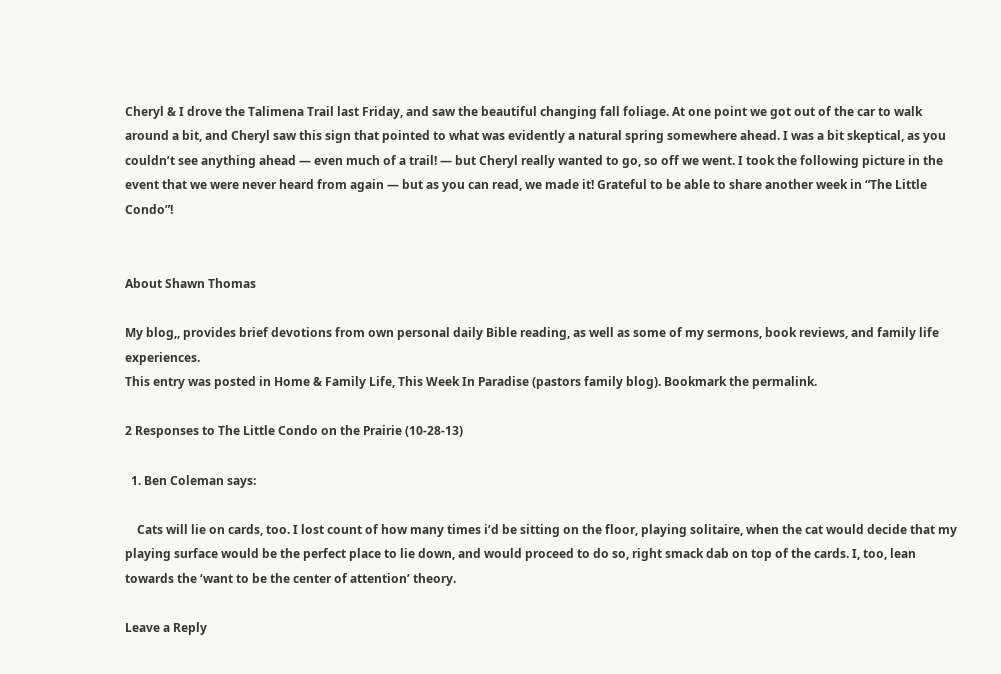Cheryl & I drove the Talimena Trail last Friday, and saw the beautiful changing fall foliage. At one point we got out of the car to walk around a bit, and Cheryl saw this sign that pointed to what was evidently a natural spring somewhere ahead. I was a bit skeptical, as you couldn’t see anything ahead — even much of a trail! — but Cheryl really wanted to go, so off we went. I took the following picture in the event that we were never heard from again — but as you can read, we made it! Grateful to be able to share another week in “The Little Condo”!


About Shawn Thomas

My blog,, provides brief devotions from own personal daily Bible reading, as well as some of my sermons, book reviews, and family life experiences.
This entry was posted in Home & Family Life, This Week In Paradise (pastors family blog). Bookmark the permalink.

2 Responses to The Little Condo on the Prairie (10-28-13)

  1. Ben Coleman says:

    Cats will lie on cards, too. I lost count of how many times i’d be sitting on the floor, playing solitaire, when the cat would decide that my playing surface would be the perfect place to lie down, and would proceed to do so, right smack dab on top of the cards. I, too, lean towards the ‘want to be the center of attention’ theory.

Leave a Reply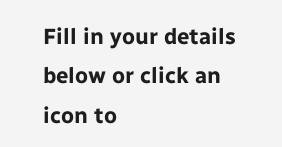Fill in your details below or click an icon to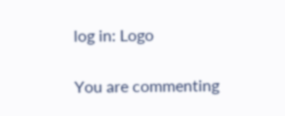log in: Logo

You are commenting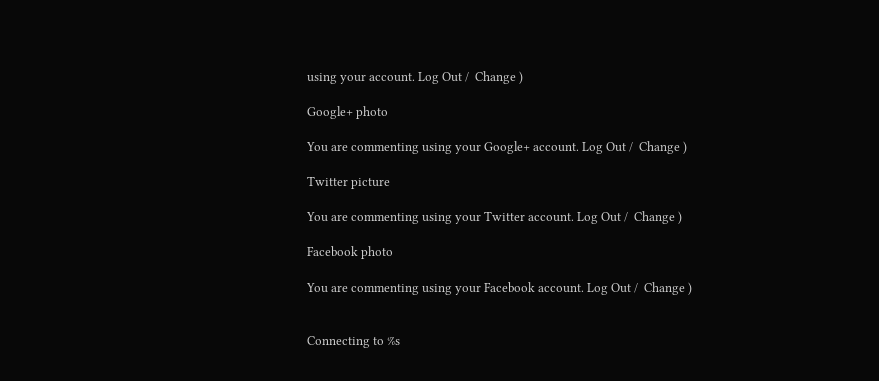using your account. Log Out /  Change )

Google+ photo

You are commenting using your Google+ account. Log Out /  Change )

Twitter picture

You are commenting using your Twitter account. Log Out /  Change )

Facebook photo

You are commenting using your Facebook account. Log Out /  Change )


Connecting to %s